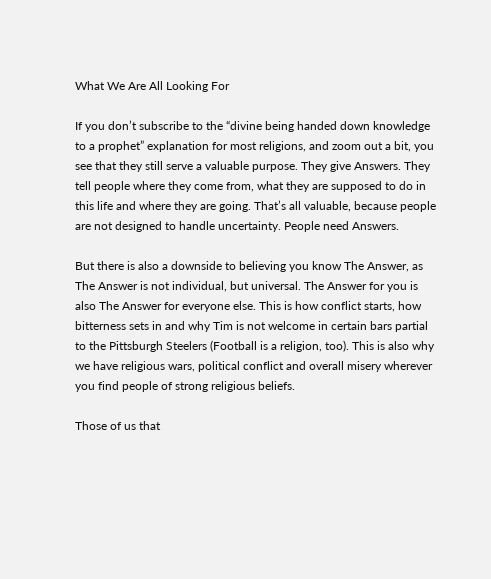What We Are All Looking For

If you don’t subscribe to the “divine being handed down knowledge to a prophet” explanation for most religions, and zoom out a bit, you see that they still serve a valuable purpose. They give Answers. They tell people where they come from, what they are supposed to do in this life and where they are going. That’s all valuable, because people are not designed to handle uncertainty. People need Answers.

But there is also a downside to believing you know The Answer, as The Answer is not individual, but universal. The Answer for you is also The Answer for everyone else. This is how conflict starts, how bitterness sets in and why Tim is not welcome in certain bars partial to the Pittsburgh Steelers (Football is a religion, too). This is also why we have religious wars, political conflict and overall misery wherever you find people of strong religious beliefs.

Those of us that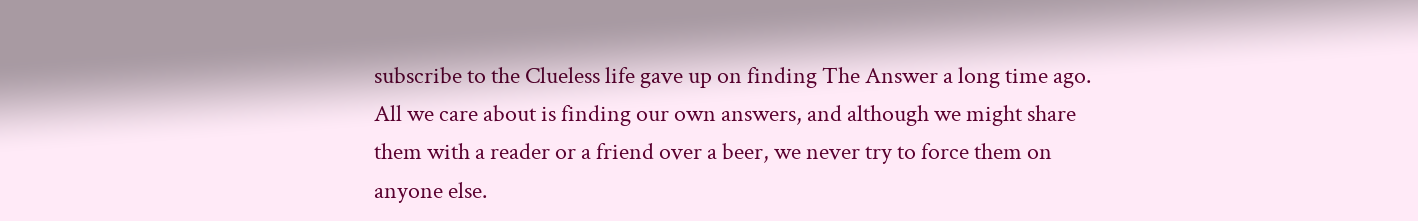subscribe to the Clueless life gave up on finding The Answer a long time ago. All we care about is finding our own answers, and although we might share them with a reader or a friend over a beer, we never try to force them on anyone else.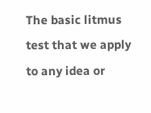The basic litmus test that we apply to any idea or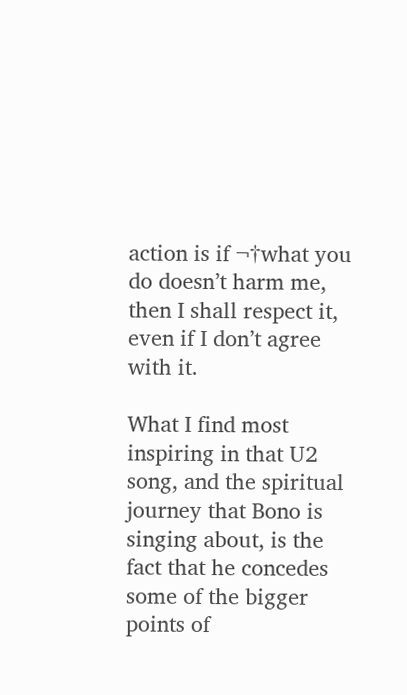action is if ¬†what you do doesn’t harm me, then I shall respect it, even if I don’t agree with it.

What I find most inspiring in that U2 song, and the spiritual journey that Bono is singing about, is the fact that he concedes some of the bigger points of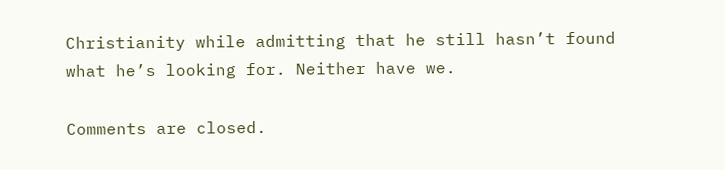Christianity while admitting that he still hasn’t found what he’s looking for. Neither have we.

Comments are closed.